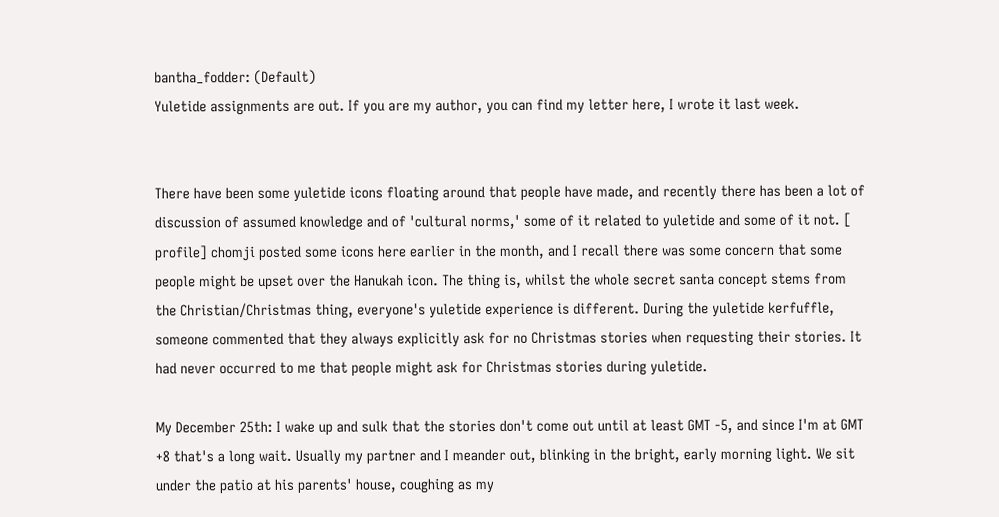bantha_fodder: (Default)
Yuletide assignments are out. If you are my author, you can find my letter here, I wrote it last week.


There have been some yuletide icons floating around that people have made, and recently there has been a lot of discussion of assumed knowledge and of 'cultural norms,' some of it related to yuletide and some of it not. [ profile] chomji posted some icons here earlier in the month, and I recall there was some concern that some people might be upset over the Hanukah icon. The thing is, whilst the whole secret santa concept stems from the Christian/Christmas thing, everyone's yuletide experience is different. During the yuletide kerfuffle, someone commented that they always explicitly ask for no Christmas stories when requesting their stories. It had never occurred to me that people might ask for Christmas stories during yuletide.

My December 25th: I wake up and sulk that the stories don't come out until at least GMT -5, and since I'm at GMT +8 that's a long wait. Usually my partner and I meander out, blinking in the bright, early morning light. We sit under the patio at his parents' house, coughing as my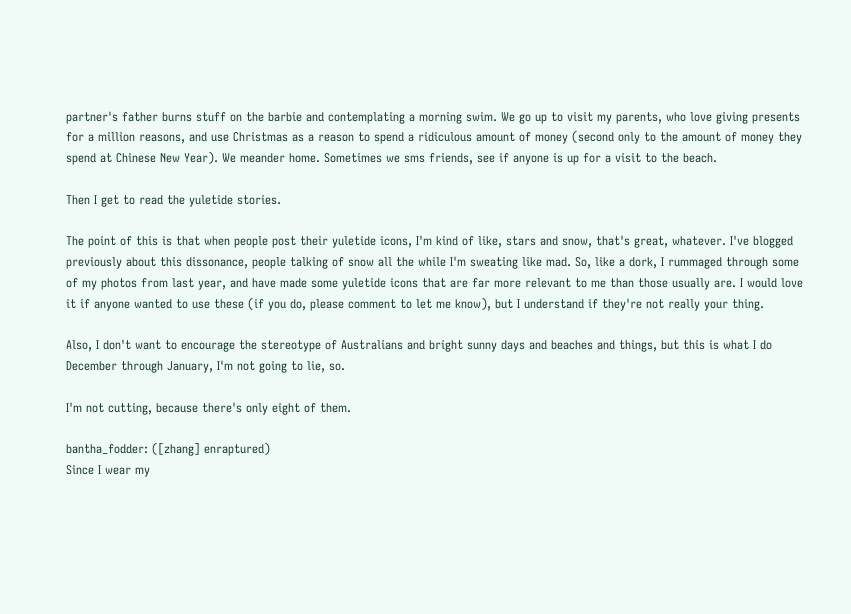partner's father burns stuff on the barbie and contemplating a morning swim. We go up to visit my parents, who love giving presents for a million reasons, and use Christmas as a reason to spend a ridiculous amount of money (second only to the amount of money they spend at Chinese New Year). We meander home. Sometimes we sms friends, see if anyone is up for a visit to the beach.

Then I get to read the yuletide stories.

The point of this is that when people post their yuletide icons, I'm kind of like, stars and snow, that's great, whatever. I've blogged previously about this dissonance, people talking of snow all the while I'm sweating like mad. So, like a dork, I rummaged through some of my photos from last year, and have made some yuletide icons that are far more relevant to me than those usually are. I would love it if anyone wanted to use these (if you do, please comment to let me know), but I understand if they're not really your thing.

Also, I don't want to encourage the stereotype of Australians and bright sunny days and beaches and things, but this is what I do December through January, I'm not going to lie, so.

I'm not cutting, because there's only eight of them.

bantha_fodder: ([zhang] enraptured)
Since I wear my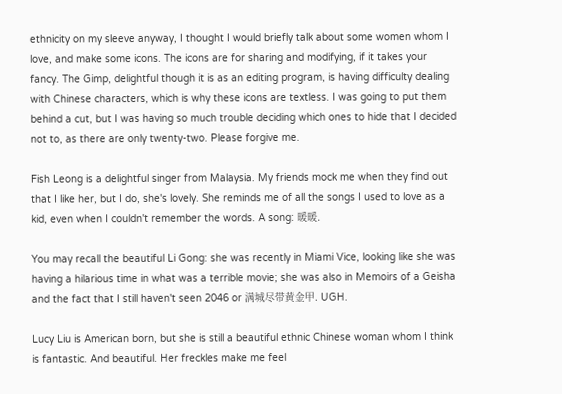ethnicity on my sleeve anyway, I thought I would briefly talk about some women whom I love, and make some icons. The icons are for sharing and modifying, if it takes your fancy. The Gimp, delightful though it is as an editing program, is having difficulty dealing with Chinese characters, which is why these icons are textless. I was going to put them behind a cut, but I was having so much trouble deciding which ones to hide that I decided not to, as there are only twenty-two. Please forgive me.

Fish Leong is a delightful singer from Malaysia. My friends mock me when they find out that I like her, but I do, she's lovely. She reminds me of all the songs I used to love as a kid, even when I couldn't remember the words. A song: 暖暖.

You may recall the beautiful Li Gong: she was recently in Miami Vice, looking like she was having a hilarious time in what was a terrible movie; she was also in Memoirs of a Geisha and the fact that I still haven't seen 2046 or 满城尽带黄金甲. UGH.

Lucy Liu is American born, but she is still a beautiful ethnic Chinese woman whom I think is fantastic. And beautiful. Her freckles make me feel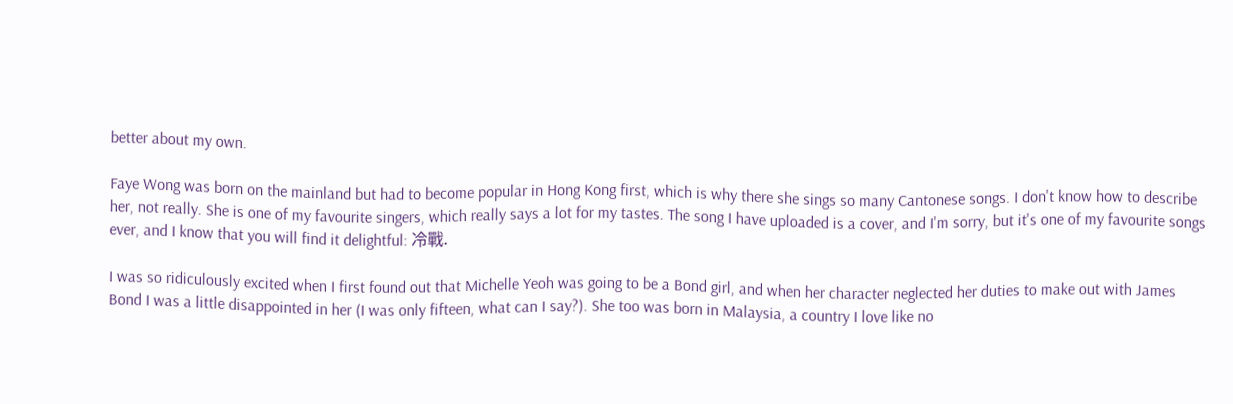better about my own.

Faye Wong was born on the mainland but had to become popular in Hong Kong first, which is why there she sings so many Cantonese songs. I don't know how to describe her, not really. She is one of my favourite singers, which really says a lot for my tastes. The song I have uploaded is a cover, and I'm sorry, but it's one of my favourite songs ever, and I know that you will find it delightful: 冷戰.

I was so ridiculously excited when I first found out that Michelle Yeoh was going to be a Bond girl, and when her character neglected her duties to make out with James Bond I was a little disappointed in her (I was only fifteen, what can I say?). She too was born in Malaysia, a country I love like no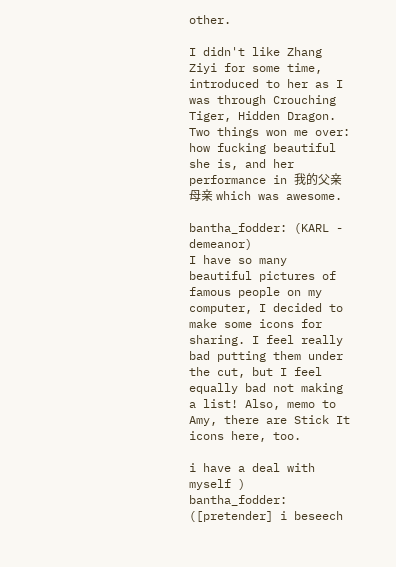other.

I didn't like Zhang Ziyi for some time, introduced to her as I was through Crouching Tiger, Hidden Dragon. Two things won me over: how fucking beautiful she is, and her performance in 我的父亲母亲 which was awesome.

bantha_fodder: (KARL - demeanor)
I have so many beautiful pictures of famous people on my computer, I decided to make some icons for sharing. I feel really bad putting them under the cut, but I feel equally bad not making a list! Also, memo to Amy, there are Stick It icons here, too.

i have a deal with myself )
bantha_fodder: ([pretender] i beseech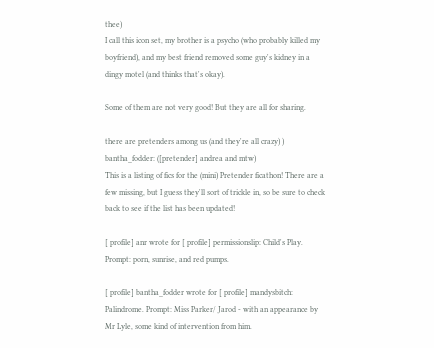thee)
I call this icon set, my brother is a psycho (who probably killed my boyfriend), and my best friend removed some guy's kidney in a dingy motel (and thinks that's okay).

Some of them are not very good! But they are all for sharing.

there are pretenders among us (and they're all crazy) )
bantha_fodder: ([pretender] andrea and mtw)
This is a listing of fics for the (mini) Pretender ficathon! There are a few missing, but I guess they'll sort of trickle in, so be sure to check back to see if the list has been updated!

[ profile] anr wrote for [ profile] permissionslip: Child's Play. Prompt: porn, sunrise, and red pumps.

[ profile] bantha_fodder wrote for [ profile] mandysbitch: Palindrome. Prompt: Miss Parker/ Jarod - with an appearance by Mr Lyle, some kind of intervention from him.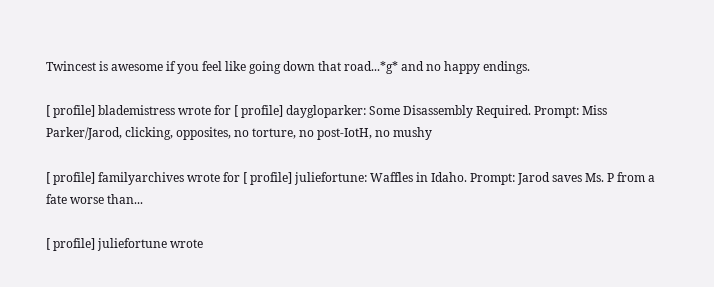Twincest is awesome if you feel like going down that road...*g* and no happy endings.

[ profile] blademistress wrote for [ profile] daygloparker: Some Disassembly Required. Prompt: Miss Parker/Jarod, clicking, opposites, no torture, no post-IotH, no mushy

[ profile] familyarchives wrote for [ profile] juliefortune: Waffles in Idaho. Prompt: Jarod saves Ms. P from a fate worse than...

[ profile] juliefortune wrote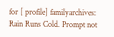for [ profile] familyarchives: Rain Runs Cold. Prompt not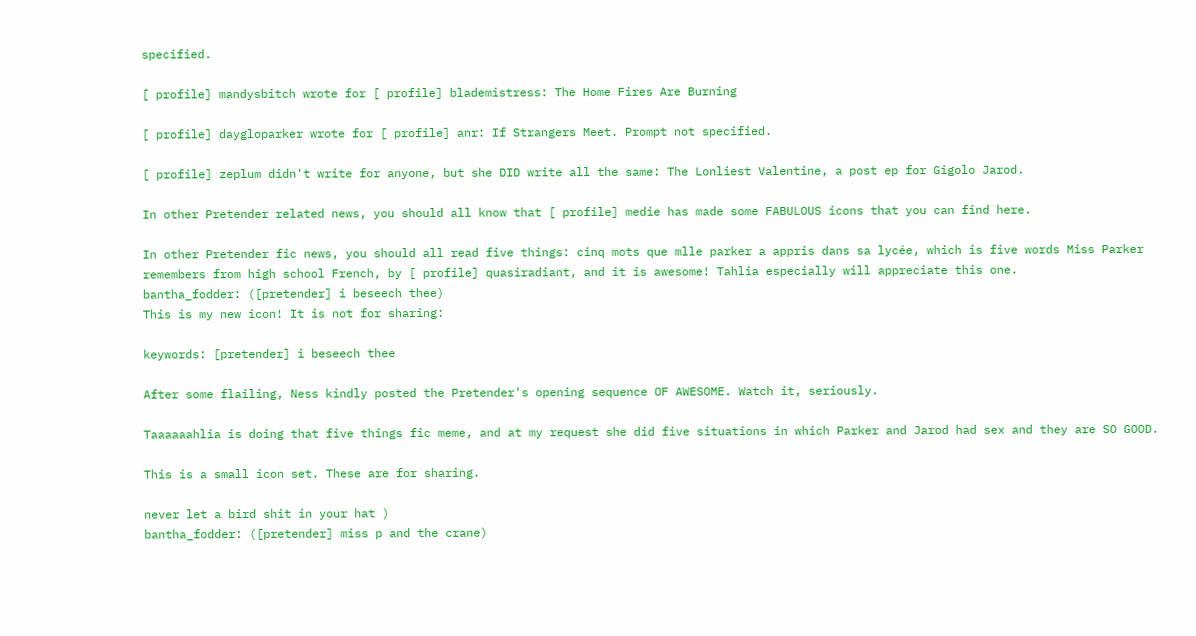specified.

[ profile] mandysbitch wrote for [ profile] blademistress: The Home Fires Are Burning

[ profile] daygloparker wrote for [ profile] anr: If Strangers Meet. Prompt not specified.

[ profile] zeplum didn't write for anyone, but she DID write all the same: The Lonliest Valentine, a post ep for Gigolo Jarod.

In other Pretender related news, you should all know that [ profile] medie has made some FABULOUS icons that you can find here.

In other Pretender fic news, you should all read five things: cinq mots que mlle parker a appris dans sa lycée, which is five words Miss Parker remembers from high school French, by [ profile] quasiradiant, and it is awesome! Tahlia especially will appreciate this one.
bantha_fodder: ([pretender] i beseech thee)
This is my new icon! It is not for sharing:

keywords: [pretender] i beseech thee

After some flailing, Ness kindly posted the Pretender's opening sequence OF AWESOME. Watch it, seriously.

Taaaaaahlia is doing that five things fic meme, and at my request she did five situations in which Parker and Jarod had sex and they are SO GOOD.

This is a small icon set. These are for sharing.

never let a bird shit in your hat )
bantha_fodder: ([pretender] miss p and the crane)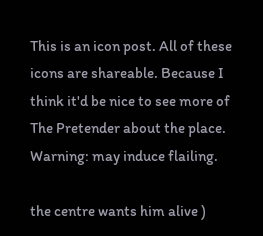This is an icon post. All of these icons are shareable. Because I think it'd be nice to see more of The Pretender about the place. Warning: may induce flailing.

the centre wants him alive )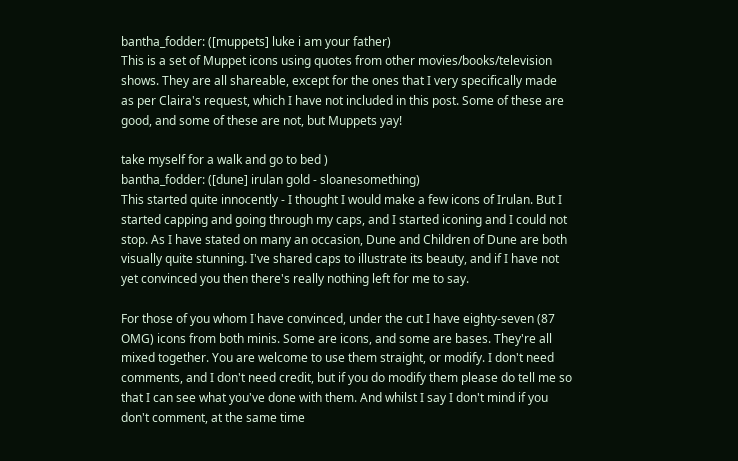bantha_fodder: ([muppets] luke i am your father)
This is a set of Muppet icons using quotes from other movies/books/television shows. They are all shareable, except for the ones that I very specifically made as per Claira's request, which I have not included in this post. Some of these are good, and some of these are not, but Muppets yay!

take myself for a walk and go to bed )
bantha_fodder: ([dune] irulan gold - sloanesomething)
This started quite innocently - I thought I would make a few icons of Irulan. But I started capping and going through my caps, and I started iconing and I could not stop. As I have stated on many an occasion, Dune and Children of Dune are both visually quite stunning. I've shared caps to illustrate its beauty, and if I have not yet convinced you then there's really nothing left for me to say.

For those of you whom I have convinced, under the cut I have eighty-seven (87 OMG) icons from both minis. Some are icons, and some are bases. They're all mixed together. You are welcome to use them straight, or modify. I don't need comments, and I don't need credit, but if you do modify them please do tell me so that I can see what you've done with them. And whilst I say I don't mind if you don't comment, at the same time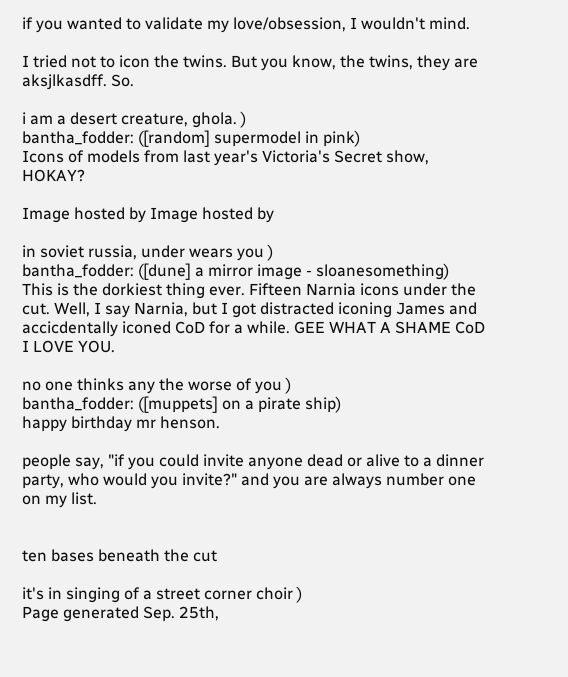if you wanted to validate my love/obsession, I wouldn't mind.

I tried not to icon the twins. But you know, the twins, they are aksjlkasdff. So.

i am a desert creature, ghola. )
bantha_fodder: ([random] supermodel in pink)
Icons of models from last year's Victoria's Secret show, HOKAY?

Image hosted by Image hosted by

in soviet russia, under wears you )
bantha_fodder: ([dune] a mirror image - sloanesomething)
This is the dorkiest thing ever. Fifteen Narnia icons under the cut. Well, I say Narnia, but I got distracted iconing James and accicdentally iconed CoD for a while. GEE WHAT A SHAME CoD I LOVE YOU.

no one thinks any the worse of you )
bantha_fodder: ([muppets] on a pirate ship)
happy birthday mr henson.

people say, "if you could invite anyone dead or alive to a dinner party, who would you invite?" and you are always number one on my list.


ten bases beneath the cut

it's in singing of a street corner choir )
Page generated Sep. 25th,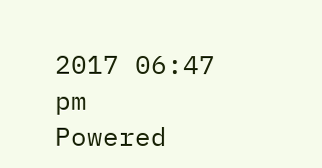2017 06:47 pm
Powered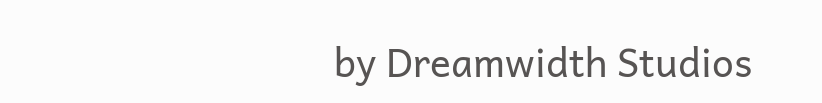by Dreamwidth Studios